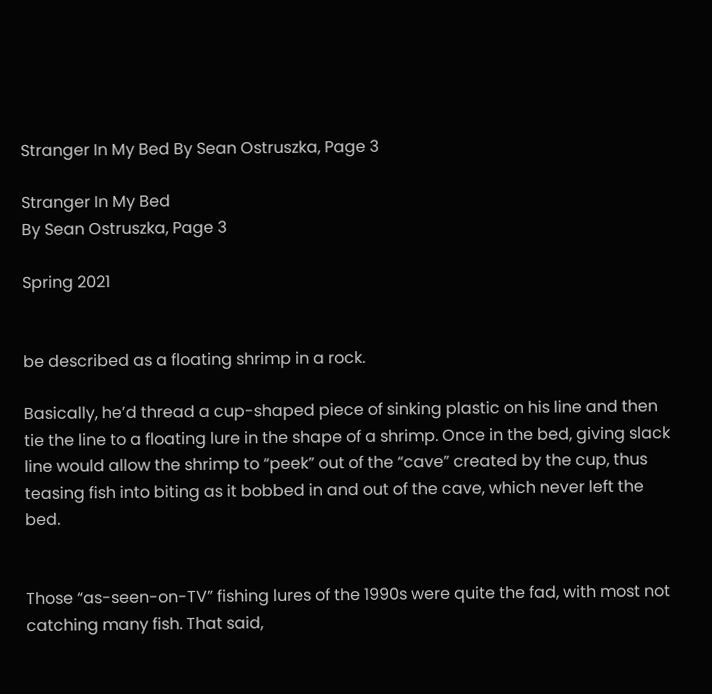Stranger In My Bed By Sean Ostruszka, Page 3

Stranger In My Bed
By Sean Ostruszka, Page 3

Spring 2021


be described as a floating shrimp in a rock.

Basically, he’d thread a cup-shaped piece of sinking plastic on his line and then tie the line to a floating lure in the shape of a shrimp. Once in the bed, giving slack line would allow the shrimp to “peek” out of the “cave” created by the cup, thus teasing fish into biting as it bobbed in and out of the cave, which never left the bed.


Those “as-seen-on-TV” fishing lures of the 1990s were quite the fad, with most not catching many fish. That said,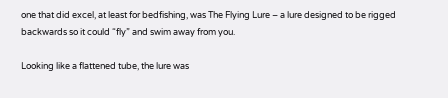one that did excel, at least for bedfishing, was The Flying Lure – a lure designed to be rigged backwards so it could “fly” and swim away from you.

Looking like a flattened tube, the lure was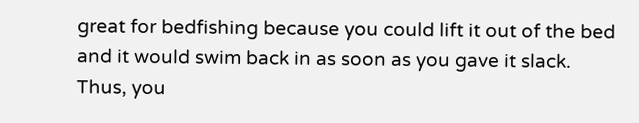great for bedfishing because you could lift it out of the bed and it would swim back in as soon as you gave it slack. Thus, you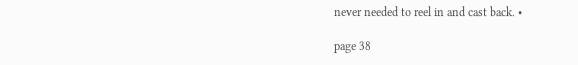never needed to reel in and cast back. •

page 38